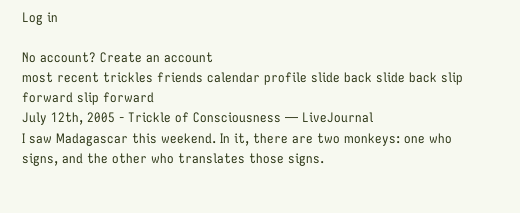Log in

No account? Create an account
most recent trickles friends calendar profile slide back slide back slip forward slip forward
July 12th, 2005 - Trickle of Consciousness — LiveJournal
I saw Madagascar this weekend. In it, there are two monkeys: one who signs, and the other who translates those signs.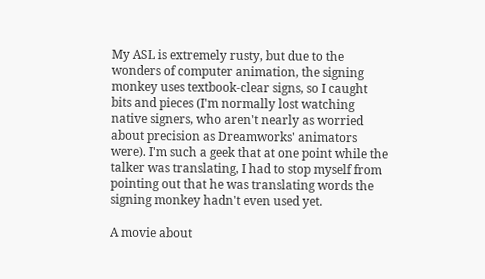My ASL is extremely rusty, but due to the wonders of computer animation, the signing monkey uses textbook-clear signs, so I caught bits and pieces (I'm normally lost watching native signers, who aren't nearly as worried about precision as Dreamworks' animators were). I'm such a geek that at one point while the talker was translating, I had to stop myself from pointing out that he was translating words the signing monkey hadn't even used yet.

A movie about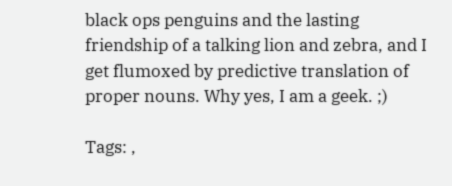black ops penguins and the lasting friendship of a talking lion and zebra, and I get flumoxed by predictive translation of proper nouns. Why yes, I am a geek. ;)

Tags: ,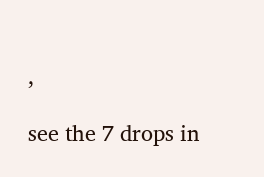,

see the 7 drops in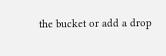the bucket or add a drop